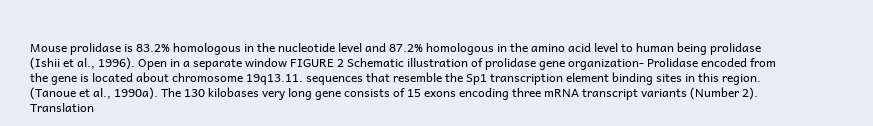Mouse prolidase is 83.2% homologous in the nucleotide level and 87.2% homologous in the amino acid level to human being prolidase (Ishii et al., 1996). Open in a separate window FIGURE 2 Schematic illustration of prolidase gene organization- Prolidase encoded from the gene is located about chromosome 19q13.11. sequences that resemble the Sp1 transcription element binding sites in this region. (Tanoue et al., 1990a). The 130 kilobases very long gene consists of 15 exons encoding three mRNA transcript variants (Number 2). Translation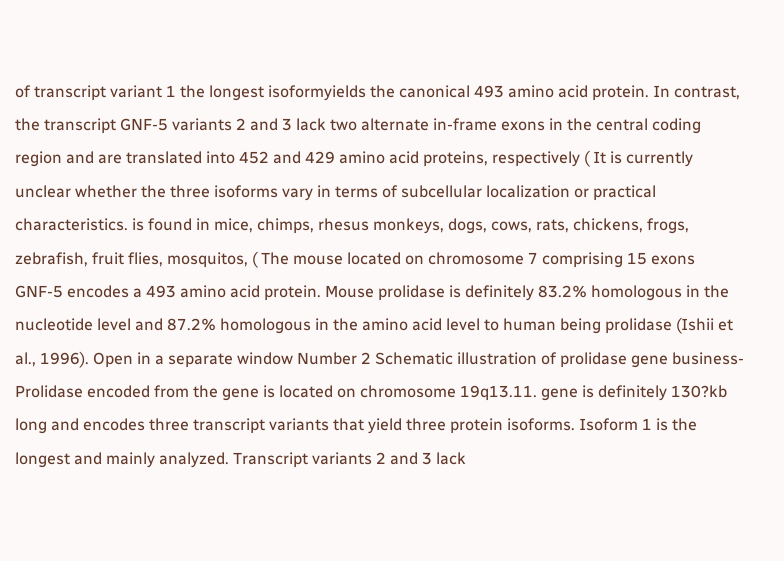of transcript variant 1 the longest isoformyields the canonical 493 amino acid protein. In contrast, the transcript GNF-5 variants 2 and 3 lack two alternate in-frame exons in the central coding region and are translated into 452 and 429 amino acid proteins, respectively ( It is currently unclear whether the three isoforms vary in terms of subcellular localization or practical characteristics. is found in mice, chimps, rhesus monkeys, dogs, cows, rats, chickens, frogs, zebrafish, fruit flies, mosquitos, ( The mouse located on chromosome 7 comprising 15 exons GNF-5 encodes a 493 amino acid protein. Mouse prolidase is definitely 83.2% homologous in the nucleotide level and 87.2% homologous in the amino acid level to human being prolidase (Ishii et al., 1996). Open in a separate window Number 2 Schematic illustration of prolidase gene business- Prolidase encoded from the gene is located on chromosome 19q13.11. gene is definitely 130?kb long and encodes three transcript variants that yield three protein isoforms. Isoform 1 is the longest and mainly analyzed. Transcript variants 2 and 3 lack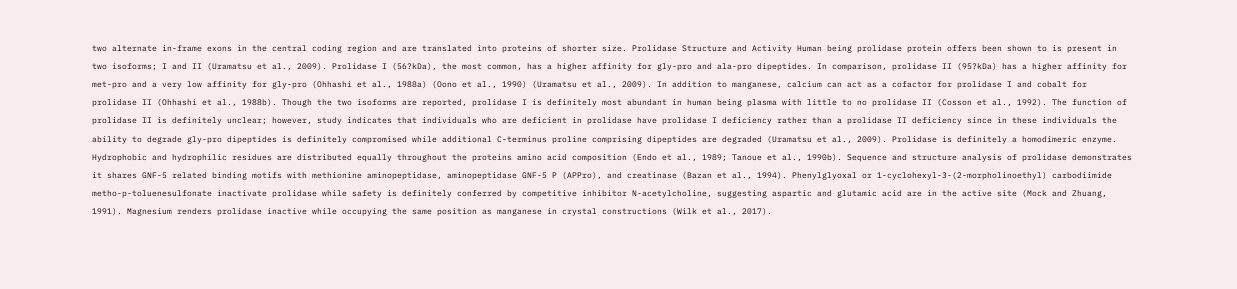two alternate in-frame exons in the central coding region and are translated into proteins of shorter size. Prolidase Structure and Activity Human being prolidase protein offers been shown to is present in two isoforms; I and II (Uramatsu et al., 2009). Prolidase I (56?kDa), the most common, has a higher affinity for gly-pro and ala-pro dipeptides. In comparison, prolidase II (95?kDa) has a higher affinity for met-pro and a very low affinity for gly-pro (Ohhashi et al., 1988a) (Oono et al., 1990) (Uramatsu et al., 2009). In addition to manganese, calcium can act as a cofactor for prolidase I and cobalt for prolidase II (Ohhashi et al., 1988b). Though the two isoforms are reported, prolidase I is definitely most abundant in human being plasma with little to no prolidase II (Cosson et al., 1992). The function of prolidase II is definitely unclear; however, study indicates that individuals who are deficient in prolidase have prolidase I deficiency rather than a prolidase II deficiency since in these individuals the ability to degrade gly-pro dipeptides is definitely compromised while additional C-terminus proline comprising dipeptides are degraded (Uramatsu et al., 2009). Prolidase is definitely a homodimeric enzyme. Hydrophobic and hydrophilic residues are distributed equally throughout the proteins amino acid composition (Endo et al., 1989; Tanoue et al., 1990b). Sequence and structure analysis of prolidase demonstrates it shares GNF-5 related binding motifs with methionine aminopeptidase, aminopeptidase GNF-5 P (APPro), and creatinase (Bazan et al., 1994). Phenylglyoxal or 1-cyclohexyl-3-(2-morpholinoethyl) carbodiimide metho-p-toluenesulfonate inactivate prolidase while safety is definitely conferred by competitive inhibitor N-acetylcholine, suggesting aspartic and glutamic acid are in the active site (Mock and Zhuang, 1991). Magnesium renders prolidase inactive while occupying the same position as manganese in crystal constructions (Wilk et al., 2017).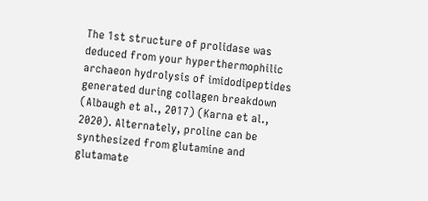The 1st structure of prolidase was deduced from your hyperthermophilic archaeon hydrolysis of imidodipeptides generated during collagen breakdown (Albaugh et al., 2017) (Karna et al., 2020). Alternately, proline can be synthesized from glutamine and glutamate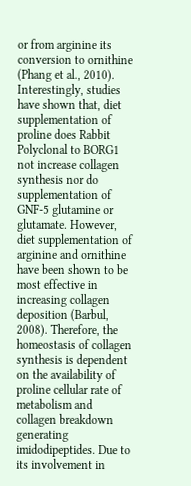or from arginine its conversion to ornithine (Phang et al., 2010). Interestingly, studies have shown that, diet supplementation of proline does Rabbit Polyclonal to BORG1 not increase collagen synthesis nor do supplementation of GNF-5 glutamine or glutamate. However, diet supplementation of arginine and ornithine have been shown to be most effective in increasing collagen deposition (Barbul, 2008). Therefore, the homeostasis of collagen synthesis is dependent on the availability of proline cellular rate of metabolism and collagen breakdown generating imidodipeptides. Due to its involvement in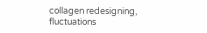collagen redesigning, fluctuations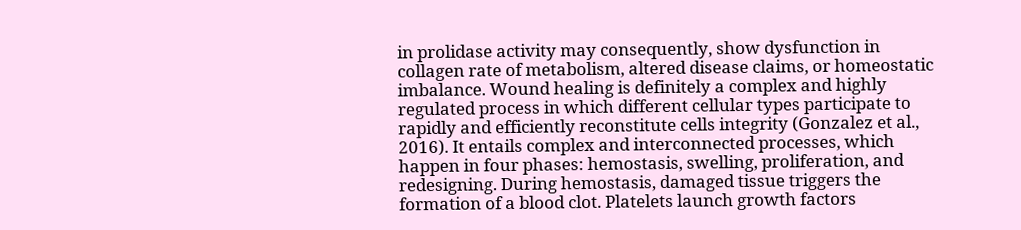in prolidase activity may consequently, show dysfunction in collagen rate of metabolism, altered disease claims, or homeostatic imbalance. Wound healing is definitely a complex and highly regulated process in which different cellular types participate to rapidly and efficiently reconstitute cells integrity (Gonzalez et al., 2016). It entails complex and interconnected processes, which happen in four phases: hemostasis, swelling, proliferation, and redesigning. During hemostasis, damaged tissue triggers the formation of a blood clot. Platelets launch growth factors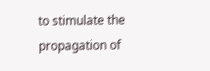to stimulate the propagation of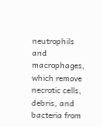neutrophils and macrophages, which remove necrotic cells, debris, and bacteria from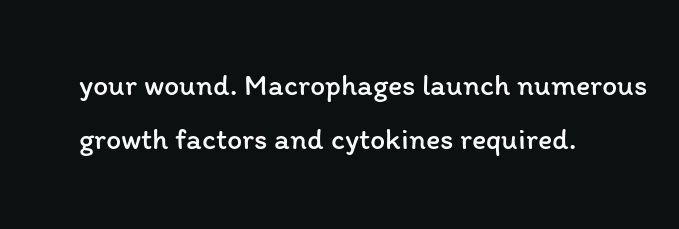your wound. Macrophages launch numerous growth factors and cytokines required.